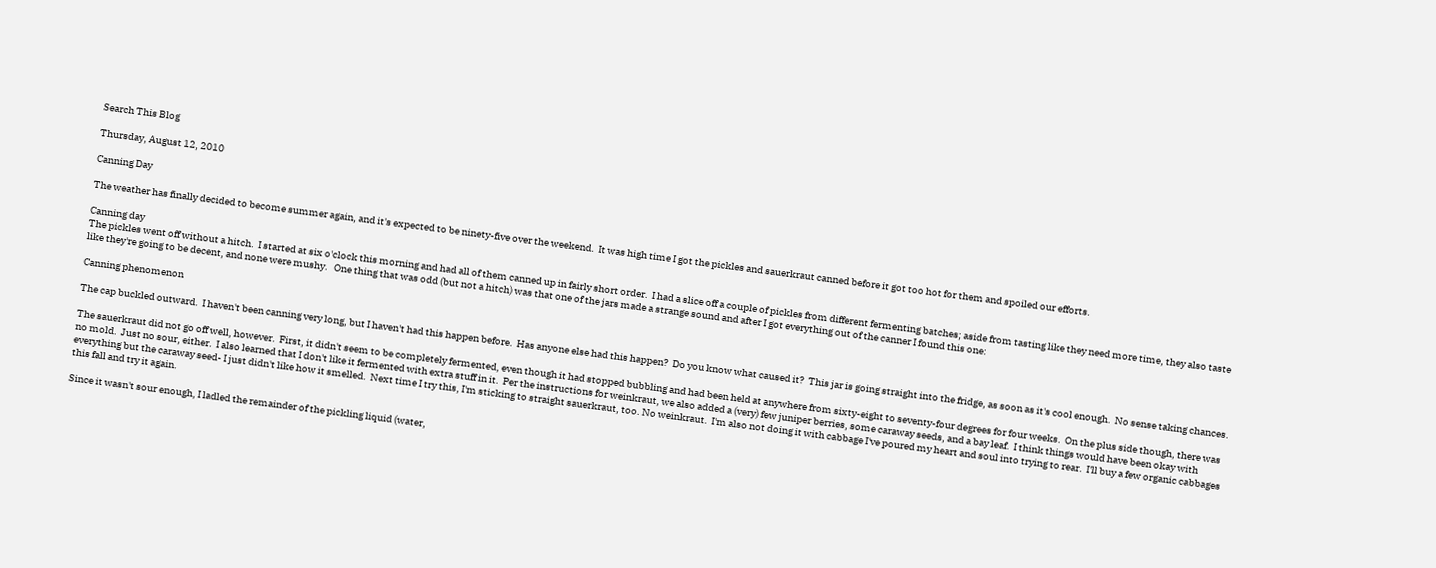Search This Blog

Thursday, August 12, 2010

Canning Day

The weather has finally decided to become summer again, and it's expected to be ninety-five over the weekend.  It was high time I got the pickles and sauerkraut canned before it got too hot for them and spoiled our efforts.

Canning day
The pickles went off without a hitch.  I started at six o'clock this morning and had all of them canned up in fairly short order.  I had a slice off a couple of pickles from different fermenting batches; aside from tasting like they need more time, they also taste like they're going to be decent, and none were mushy.   One thing that was odd (but not a hitch) was that one of the jars made a strange sound and after I got everything out of the canner I found this one:

Canning phenomenon

The cap buckled outward.  I haven't been canning very long, but I haven't had this happen before.  Has anyone else had this happen?  Do you know what caused it?  This jar is going straight into the fridge, as soon as it's cool enough.  No sense taking chances.

The sauerkraut did not go off well, however.  First, it didn't seem to be completely fermented, even though it had stopped bubbling and had been held at anywhere from sixty-eight to seventy-four degrees for four weeks.  On the plus side though, there was no mold.  Just no sour, either.  I also learned that I don't like it fermented with extra stuff in it.  Per the instructions for weinkraut, we also added a (very) few juniper berries, some caraway seeds, and a bay leaf.  I think things would have been okay with everything but the caraway seed- I just didn't like how it smelled.  Next time I try this, I'm sticking to straight sauerkraut, too. No weinkraut.  I'm also not doing it with cabbage I've poured my heart and soul into trying to rear.  I'll buy a few organic cabbages this fall and try it again.

Since it wasn't sour enough, I ladled the remainder of the pickling liquid (water,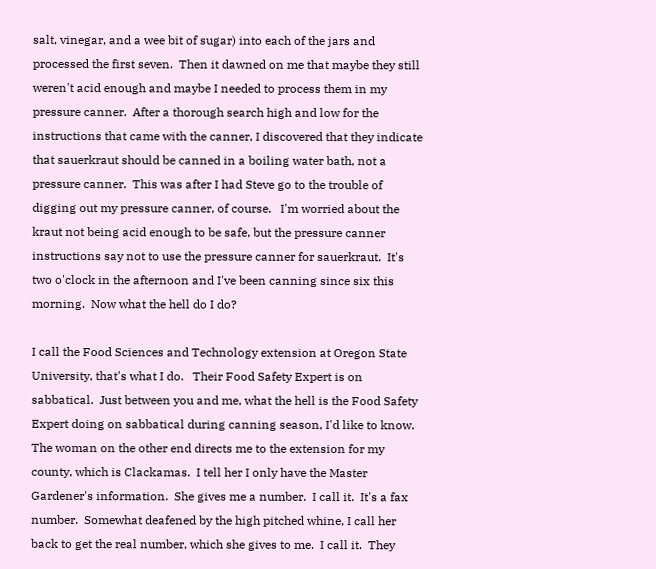salt, vinegar, and a wee bit of sugar) into each of the jars and processed the first seven.  Then it dawned on me that maybe they still weren't acid enough and maybe I needed to process them in my pressure canner.  After a thorough search high and low for the instructions that came with the canner, I discovered that they indicate that sauerkraut should be canned in a boiling water bath, not a pressure canner.  This was after I had Steve go to the trouble of digging out my pressure canner, of course.   I'm worried about the kraut not being acid enough to be safe, but the pressure canner instructions say not to use the pressure canner for sauerkraut.  It's two o'clock in the afternoon and I've been canning since six this morning.  Now what the hell do I do?

I call the Food Sciences and Technology extension at Oregon State University, that's what I do.   Their Food Safety Expert is on sabbatical.  Just between you and me, what the hell is the Food Safety Expert doing on sabbatical during canning season, I'd like to know.  The woman on the other end directs me to the extension for my county, which is Clackamas.  I tell her I only have the Master Gardener's information.  She gives me a number.  I call it.  It's a fax number.  Somewhat deafened by the high pitched whine, I call her back to get the real number, which she gives to me.  I call it.  They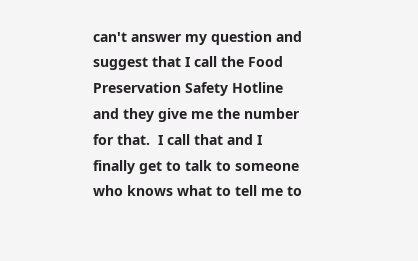can't answer my question and suggest that I call the Food Preservation Safety Hotline and they give me the number for that.  I call that and I finally get to talk to someone who knows what to tell me to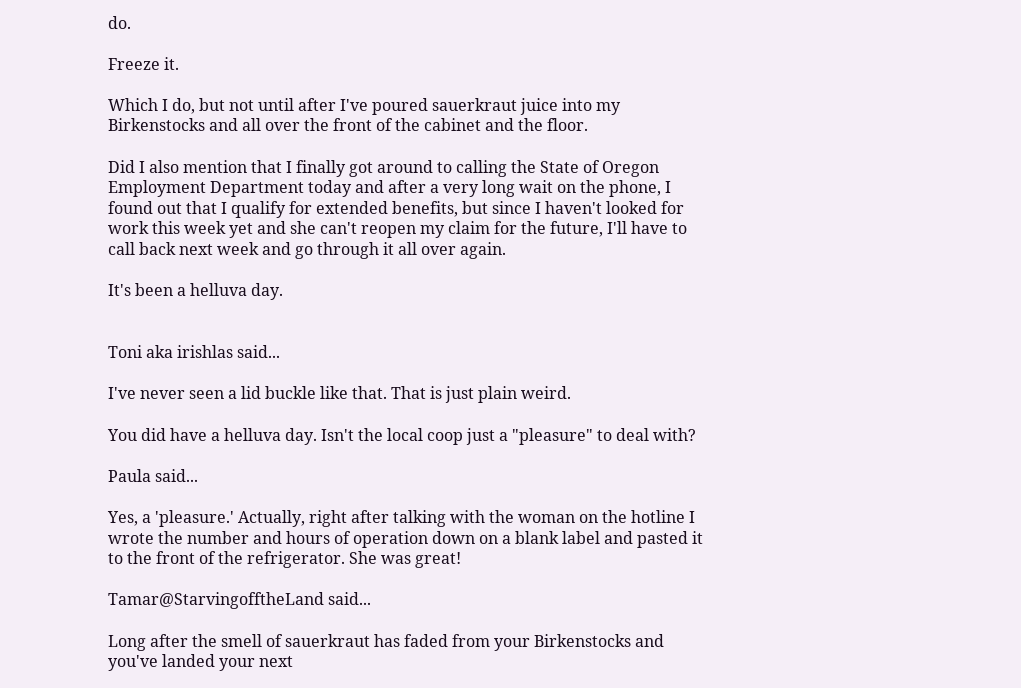do.

Freeze it.

Which I do, but not until after I've poured sauerkraut juice into my Birkenstocks and all over the front of the cabinet and the floor.

Did I also mention that I finally got around to calling the State of Oregon Employment Department today and after a very long wait on the phone, I found out that I qualify for extended benefits, but since I haven't looked for work this week yet and she can't reopen my claim for the future, I'll have to call back next week and go through it all over again.

It's been a helluva day.


Toni aka irishlas said...

I've never seen a lid buckle like that. That is just plain weird.

You did have a helluva day. Isn't the local coop just a "pleasure" to deal with?

Paula said...

Yes, a 'pleasure.' Actually, right after talking with the woman on the hotline I wrote the number and hours of operation down on a blank label and pasted it to the front of the refrigerator. She was great!

Tamar@StarvingofftheLand said...

Long after the smell of sauerkraut has faded from your Birkenstocks and you've landed your next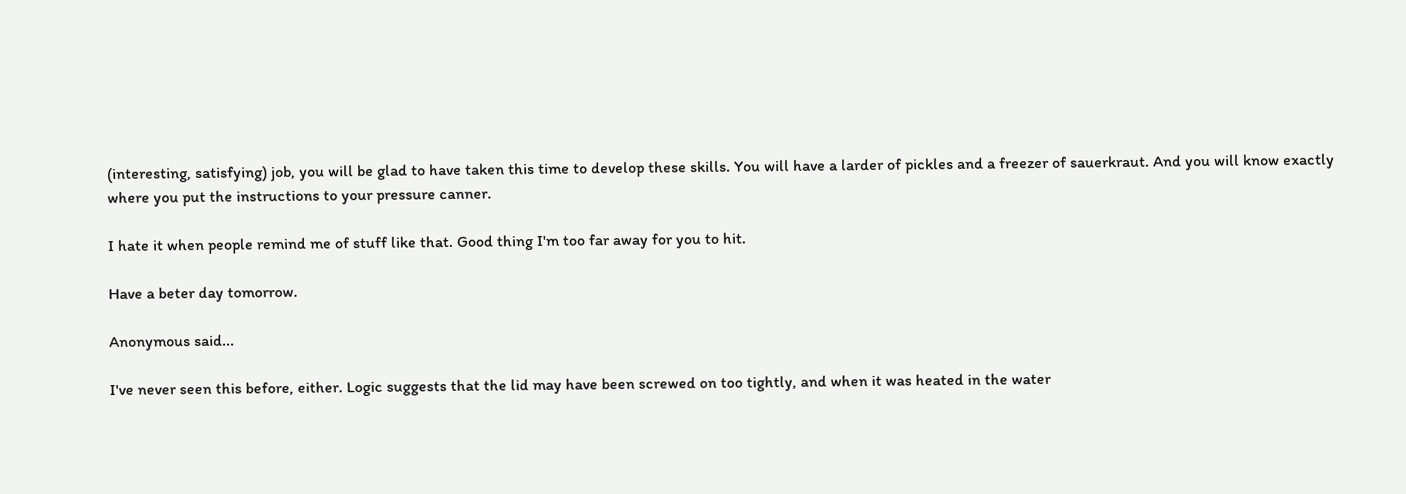(interesting, satisfying) job, you will be glad to have taken this time to develop these skills. You will have a larder of pickles and a freezer of sauerkraut. And you will know exactly where you put the instructions to your pressure canner.

I hate it when people remind me of stuff like that. Good thing I'm too far away for you to hit.

Have a beter day tomorrow.

Anonymous said...

I've never seen this before, either. Logic suggests that the lid may have been screwed on too tightly, and when it was heated in the water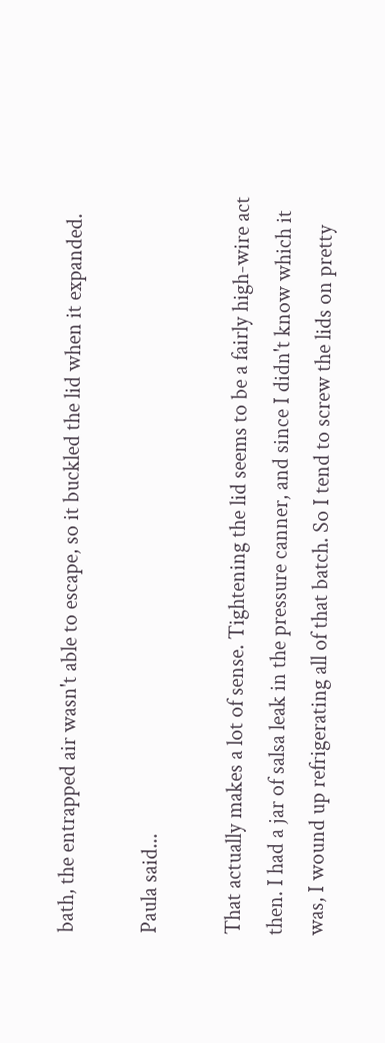bath, the entrapped air wasn't able to escape, so it buckled the lid when it expanded.

Paula said...

That actually makes a lot of sense. Tightening the lid seems to be a fairly high-wire act then. I had a jar of salsa leak in the pressure canner, and since I didn't know which it was, I wound up refrigerating all of that batch. So I tend to screw the lids on pretty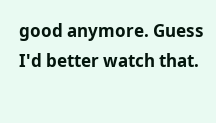good anymore. Guess I'd better watch that.